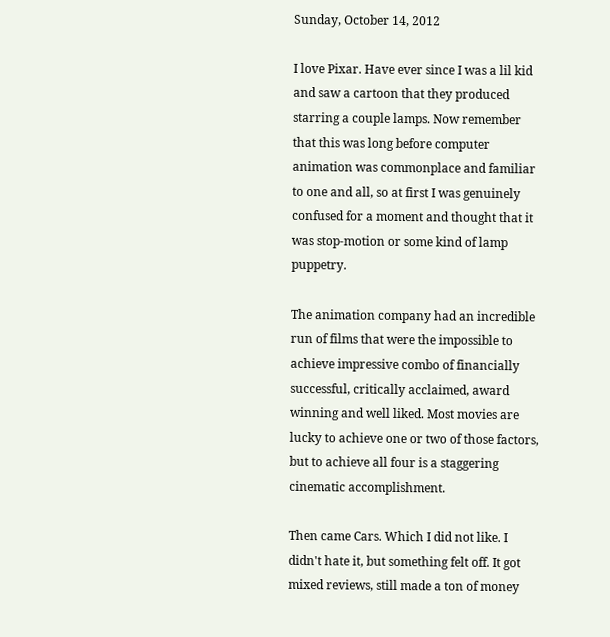Sunday, October 14, 2012

I love Pixar. Have ever since I was a lil kid and saw a cartoon that they produced starring a couple lamps. Now remember that this was long before computer animation was commonplace and familiar to one and all, so at first I was genuinely confused for a moment and thought that it was stop-motion or some kind of lamp puppetry.

The animation company had an incredible run of films that were the impossible to achieve impressive combo of financially successful, critically acclaimed, award winning and well liked. Most movies are lucky to achieve one or two of those factors, but to achieve all four is a staggering cinematic accomplishment.

Then came Cars. Which I did not like. I didn't hate it, but something felt off. It got mixed reviews, still made a ton of money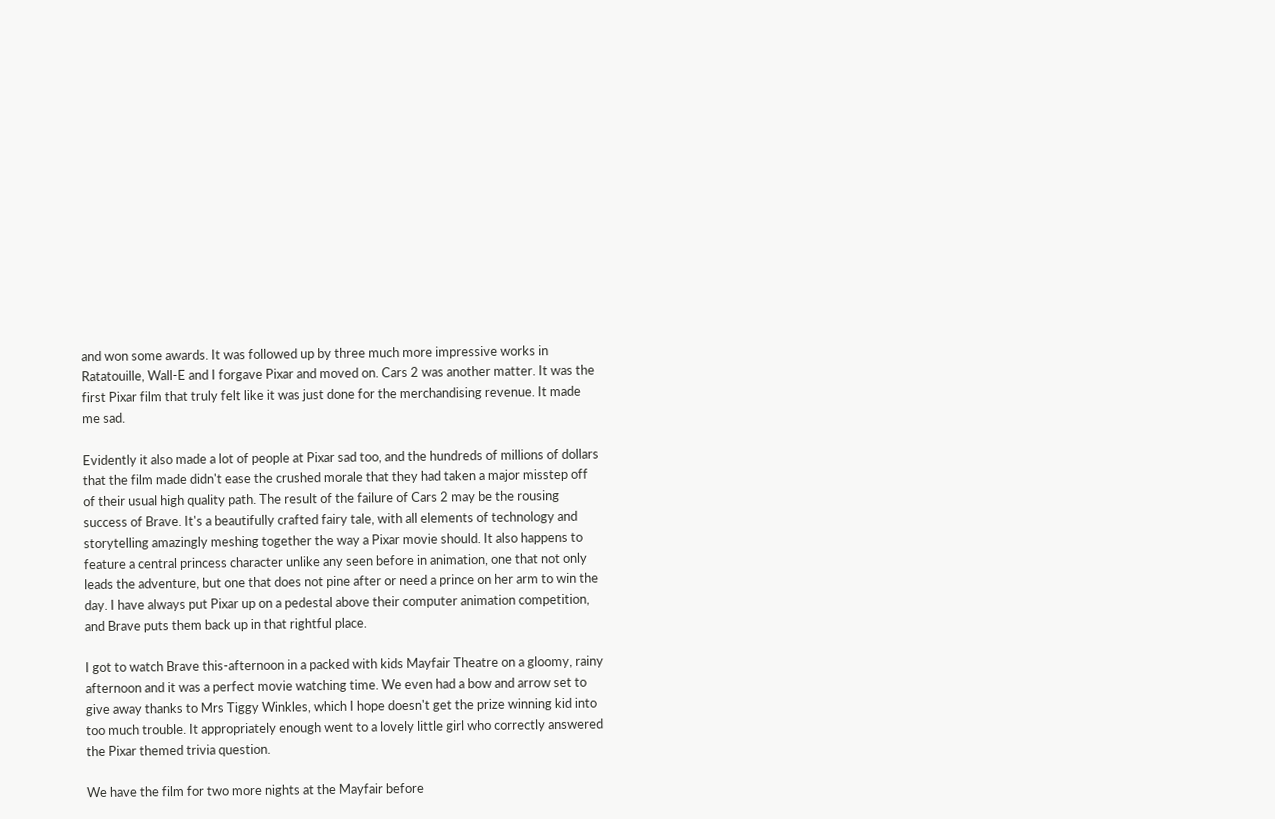and won some awards. It was followed up by three much more impressive works in Ratatouille, Wall-E and I forgave Pixar and moved on. Cars 2 was another matter. It was the first Pixar film that truly felt like it was just done for the merchandising revenue. It made me sad.

Evidently it also made a lot of people at Pixar sad too, and the hundreds of millions of dollars that the film made didn't ease the crushed morale that they had taken a major misstep off of their usual high quality path. The result of the failure of Cars 2 may be the rousing success of Brave. It's a beautifully crafted fairy tale, with all elements of technology and storytelling amazingly meshing together the way a Pixar movie should. It also happens to feature a central princess character unlike any seen before in animation, one that not only leads the adventure, but one that does not pine after or need a prince on her arm to win the day. I have always put Pixar up on a pedestal above their computer animation competition, and Brave puts them back up in that rightful place.

I got to watch Brave this-afternoon in a packed with kids Mayfair Theatre on a gloomy, rainy afternoon and it was a perfect movie watching time. We even had a bow and arrow set to give away thanks to Mrs Tiggy Winkles, which I hope doesn't get the prize winning kid into too much trouble. It appropriately enough went to a lovely little girl who correctly answered the Pixar themed trivia question.

We have the film for two more nights at the Mayfair before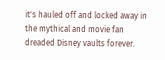it's hauled off and locked away in the mythical and movie fan dreaded Disney vaults forever.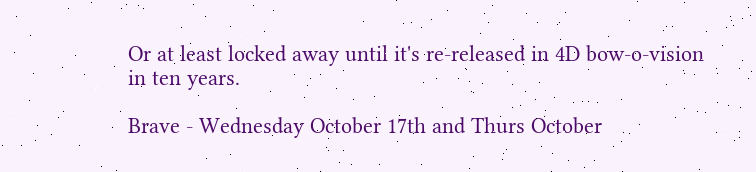Or at least locked away until it's re-released in 4D bow-o-vision in ten years.

Brave - Wednesday October 17th and Thurs October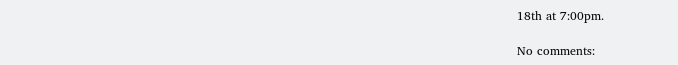18th at 7:00pm.

No comments: